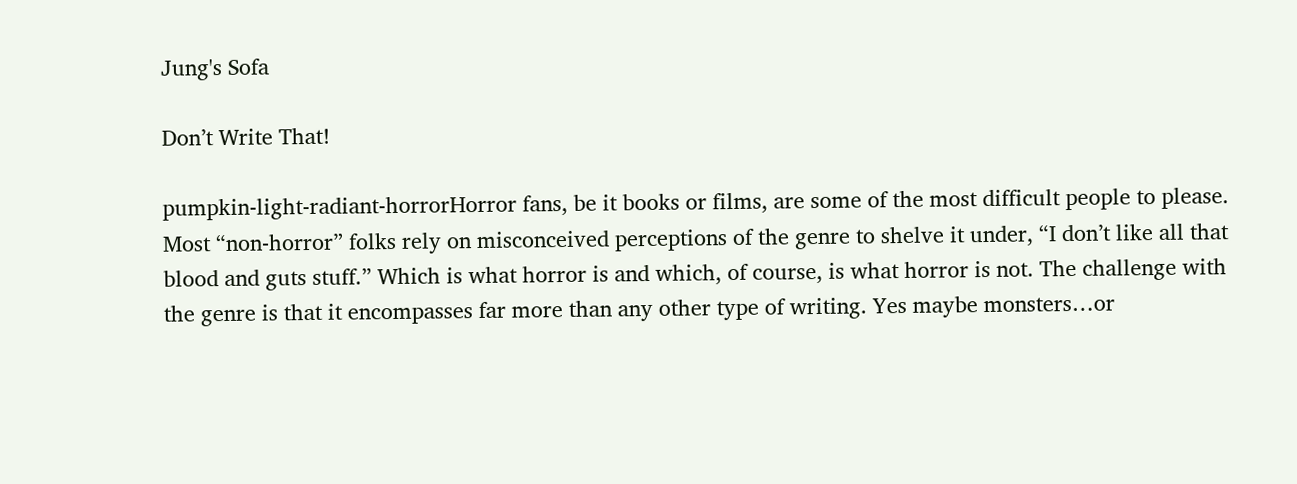Jung's Sofa

Don’t Write That!

pumpkin-light-radiant-horrorHorror fans, be it books or films, are some of the most difficult people to please. Most “non-horror” folks rely on misconceived perceptions of the genre to shelve it under, “I don’t like all that blood and guts stuff.” Which is what horror is and which, of course, is what horror is not. The challenge with the genre is that it encompasses far more than any other type of writing. Yes maybe monsters…or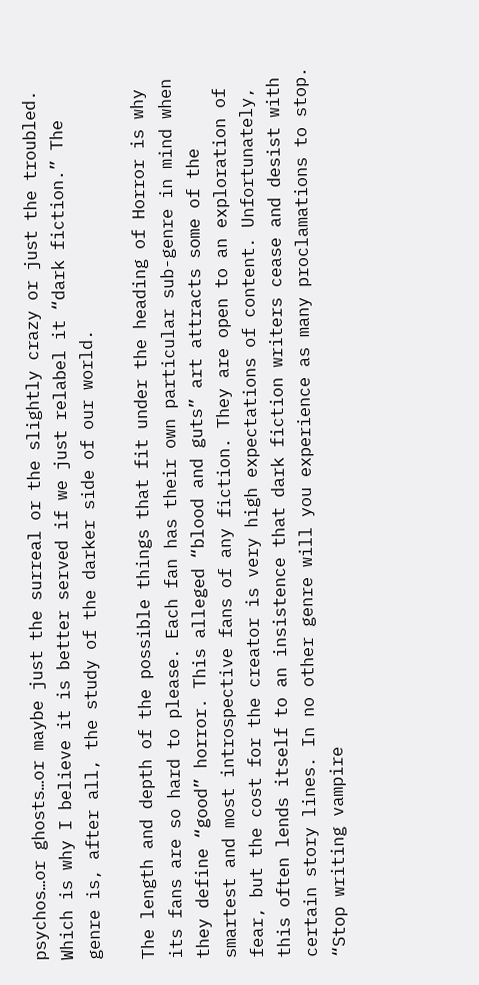psychos…or ghosts…or maybe just the surreal or the slightly crazy or just the troubled. Which is why I believe it is better served if we just relabel it “dark fiction.” The genre is, after all, the study of the darker side of our world.

The length and depth of the possible things that fit under the heading of Horror is why its fans are so hard to please. Each fan has their own particular sub-genre in mind when they define “good” horror. This alleged “blood and guts” art attracts some of the smartest and most introspective fans of any fiction. They are open to an exploration of fear, but the cost for the creator is very high expectations of content. Unfortunately, this often lends itself to an insistence that dark fiction writers cease and desist with certain story lines. In no other genre will you experience as many proclamations to stop. “Stop writing vampire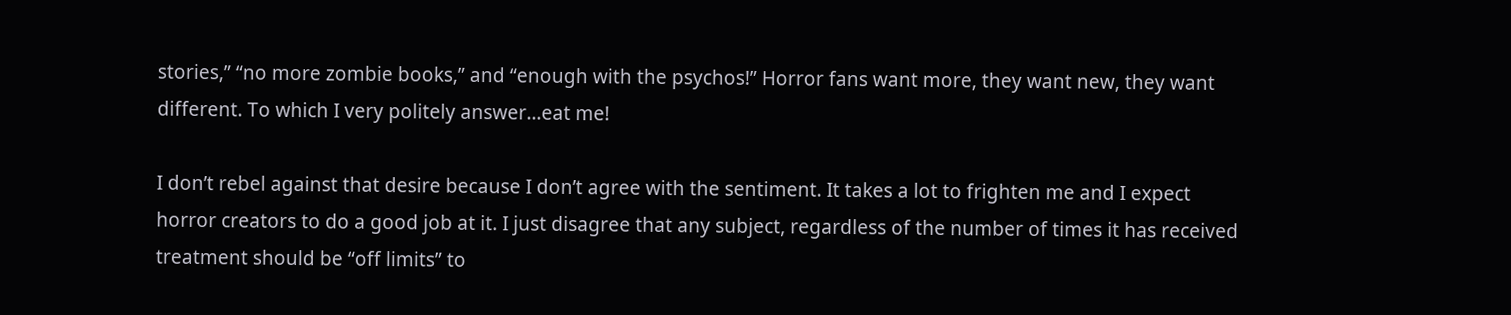stories,” “no more zombie books,” and “enough with the psychos!” Horror fans want more, they want new, they want different. To which I very politely answer…eat me!

I don’t rebel against that desire because I don’t agree with the sentiment. It takes a lot to frighten me and I expect horror creators to do a good job at it. I just disagree that any subject, regardless of the number of times it has received treatment should be “off limits” to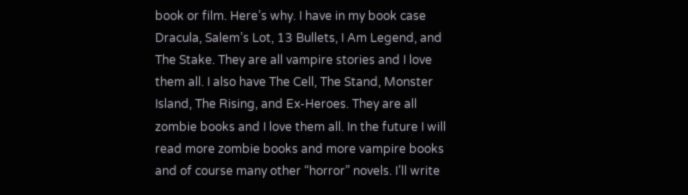book or film. Here’s why. I have in my book case Dracula, Salem’s Lot, 13 Bullets, I Am Legend, and The Stake. They are all vampire stories and I love them all. I also have The Cell, The Stand, Monster Island, The Rising, and Ex-Heroes. They are all zombie books and I love them all. In the future I will read more zombie books and more vampire books and of course many other “horror” novels. I’ll write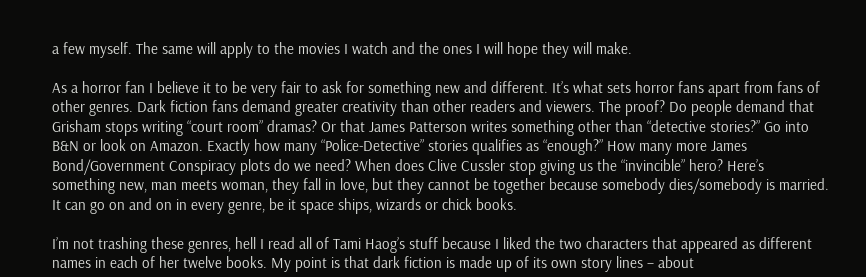a few myself. The same will apply to the movies I watch and the ones I will hope they will make.

As a horror fan I believe it to be very fair to ask for something new and different. It’s what sets horror fans apart from fans of other genres. Dark fiction fans demand greater creativity than other readers and viewers. The proof? Do people demand that Grisham stops writing “court room” dramas? Or that James Patterson writes something other than “detective stories?” Go into B&N or look on Amazon. Exactly how many “Police-Detective” stories qualifies as “enough?” How many more James Bond/Government Conspiracy plots do we need? When does Clive Cussler stop giving us the “invincible” hero? Here’s something new, man meets woman, they fall in love, but they cannot be together because somebody dies/somebody is married. It can go on and on in every genre, be it space ships, wizards or chick books.

I’m not trashing these genres, hell I read all of Tami Haog’s stuff because I liked the two characters that appeared as different names in each of her twelve books. My point is that dark fiction is made up of its own story lines – about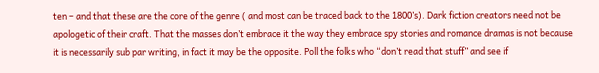ten – and that these are the core of the genre ( and most can be traced back to the 1800’s). Dark fiction creators need not be apologetic of their craft. That the masses don’t embrace it the way they embrace spy stories and romance dramas is not because it is necessarily sub par writing, in fact it may be the opposite. Poll the folks who “don’t read that stuff” and see if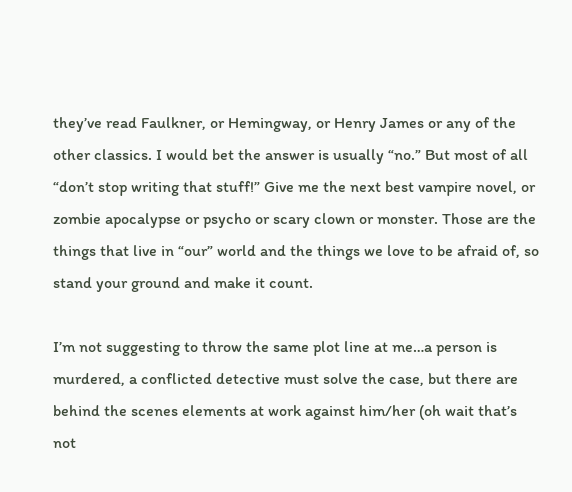they’ve read Faulkner, or Hemingway, or Henry James or any of the other classics. I would bet the answer is usually “no.” But most of all “don’t stop writing that stuff!” Give me the next best vampire novel, or zombie apocalypse or psycho or scary clown or monster. Those are the things that live in “our” world and the things we love to be afraid of, so stand your ground and make it count.

I’m not suggesting to throw the same plot line at me…a person is murdered, a conflicted detective must solve the case, but there are behind the scenes elements at work against him/her (oh wait that’s not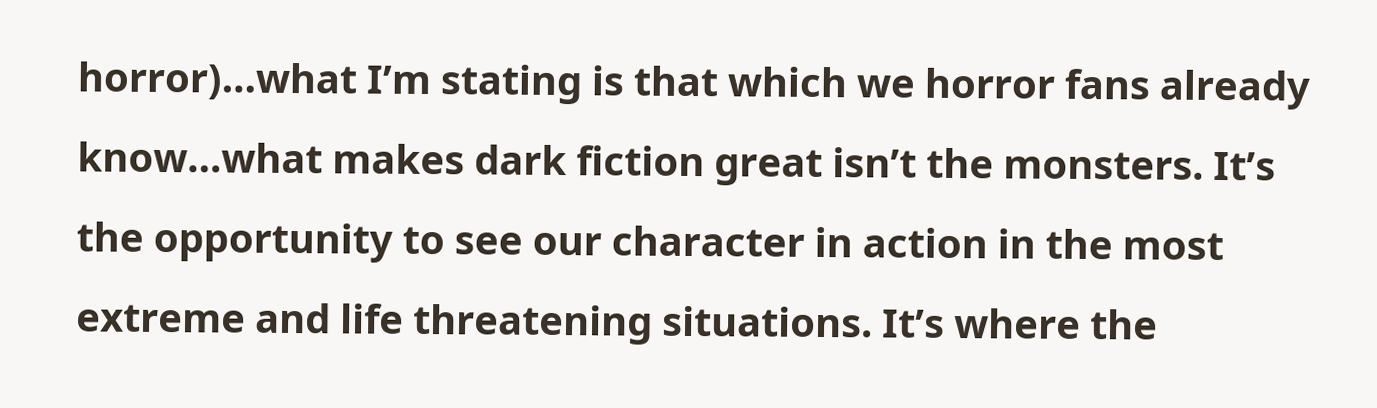horror)…what I’m stating is that which we horror fans already know…what makes dark fiction great isn’t the monsters. It’s the opportunity to see our character in action in the most extreme and life threatening situations. It’s where the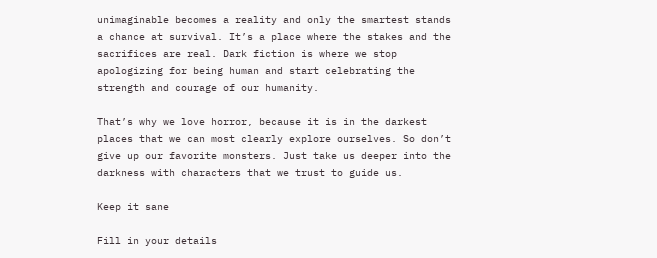unimaginable becomes a reality and only the smartest stands a chance at survival. It’s a place where the stakes and the sacrifices are real. Dark fiction is where we stop apologizing for being human and start celebrating the strength and courage of our humanity.

That’s why we love horror, because it is in the darkest places that we can most clearly explore ourselves. So don’t give up our favorite monsters. Just take us deeper into the darkness with characters that we trust to guide us.

Keep it sane

Fill in your details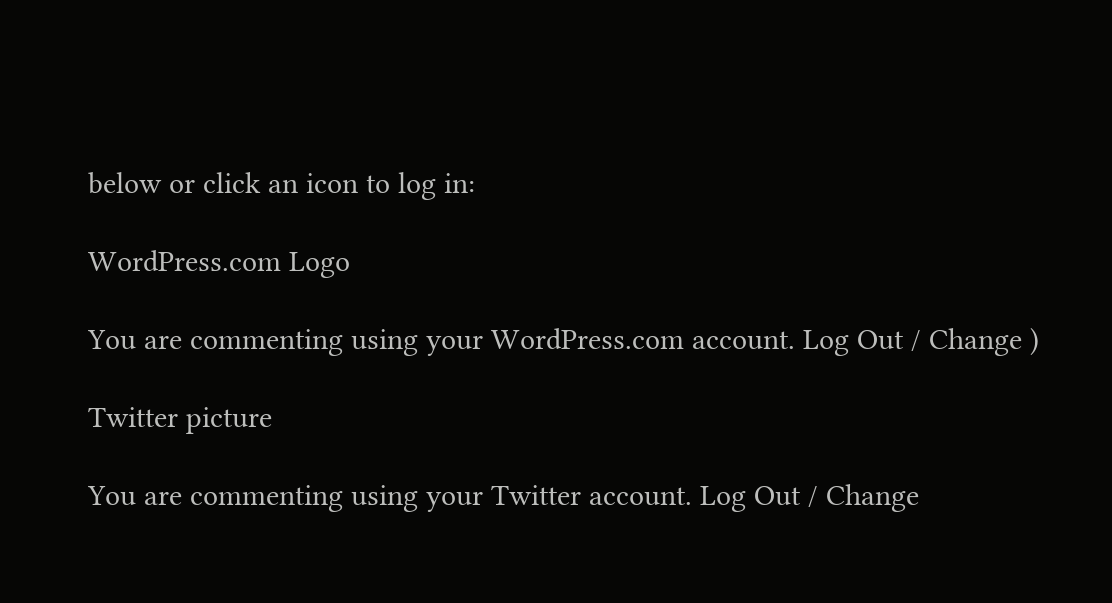below or click an icon to log in:

WordPress.com Logo

You are commenting using your WordPress.com account. Log Out / Change )

Twitter picture

You are commenting using your Twitter account. Log Out / Change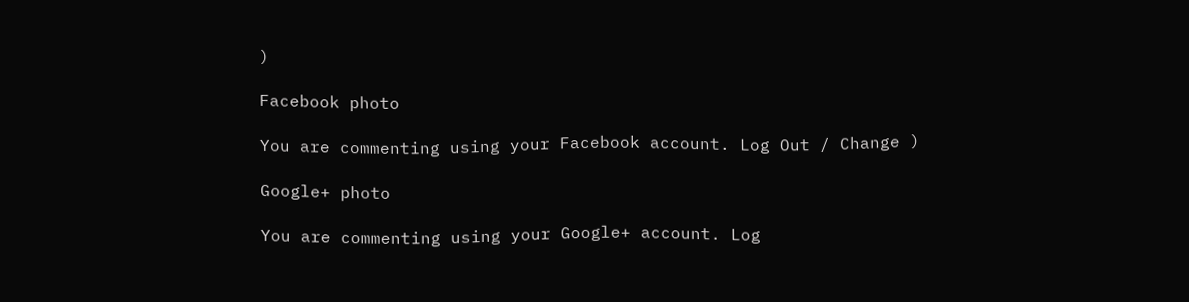)

Facebook photo

You are commenting using your Facebook account. Log Out / Change )

Google+ photo

You are commenting using your Google+ account. Log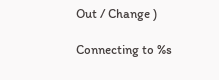Out / Change )

Connecting to %s